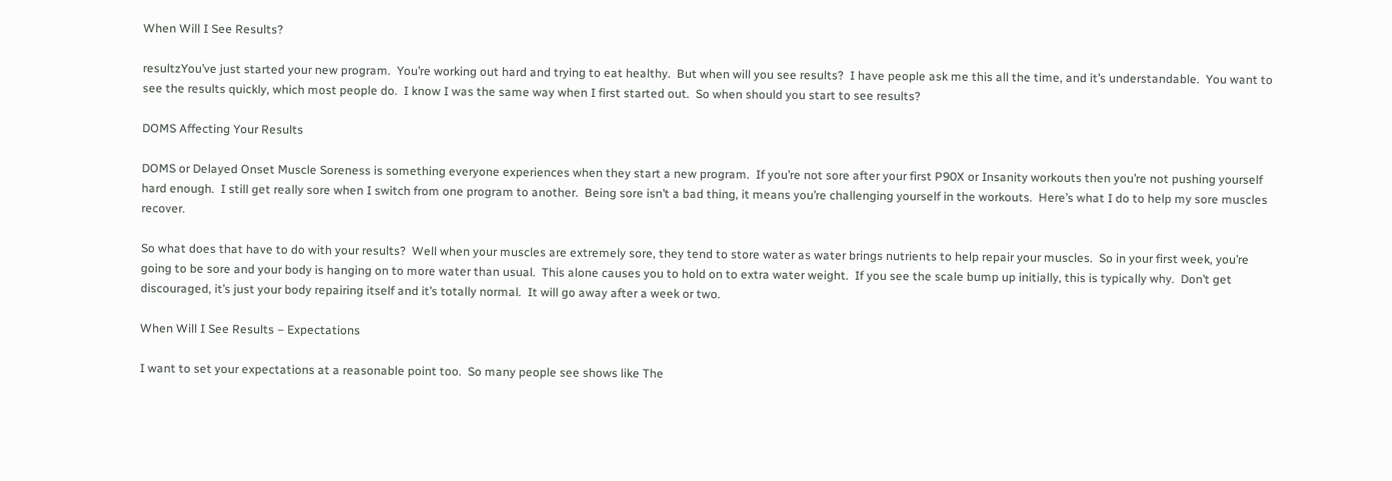When Will I See Results?

resultzYou’ve just started your new program.  You’re working out hard and trying to eat healthy.  But when will you see results?  I have people ask me this all the time, and it’s understandable.  You want to see the results quickly, which most people do.  I know I was the same way when I first started out.  So when should you start to see results?

DOMS Affecting Your Results

DOMS or Delayed Onset Muscle Soreness is something everyone experiences when they start a new program.  If you’re not sore after your first P90X or Insanity workouts then you’re not pushing yourself hard enough.  I still get really sore when I switch from one program to another.  Being sore isn’t a bad thing, it means you’re challenging yourself in the workouts.  Here’s what I do to help my sore muscles recover.

So what does that have to do with your results?  Well when your muscles are extremely sore, they tend to store water as water brings nutrients to help repair your muscles.  So in your first week, you’re going to be sore and your body is hanging on to more water than usual.  This alone causes you to hold on to extra water weight.  If you see the scale bump up initially, this is typically why.  Don’t get discouraged, it’s just your body repairing itself and it’s totally normal.  It will go away after a week or two.

When Will I See Results – Expectations

I want to set your expectations at a reasonable point too.  So many people see shows like The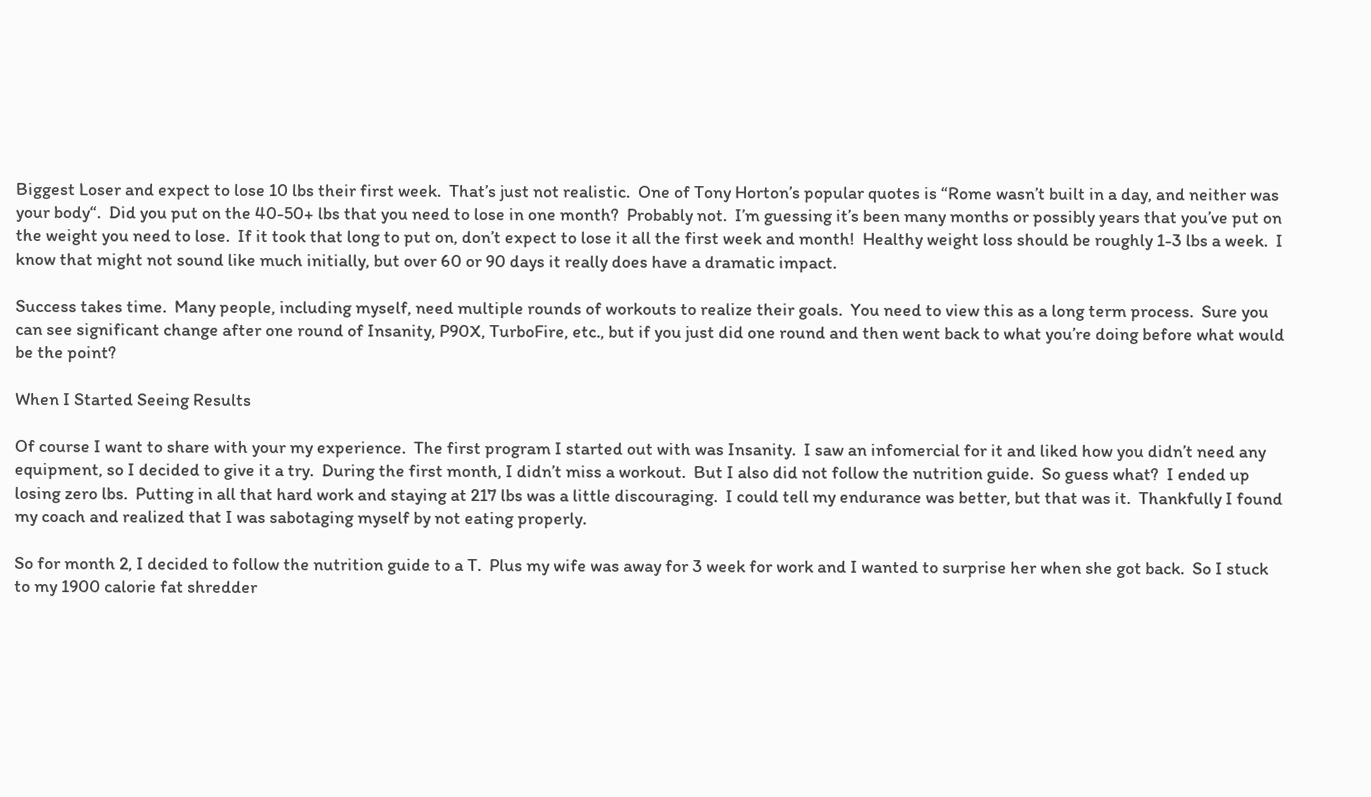Biggest Loser and expect to lose 10 lbs their first week.  That’s just not realistic.  One of Tony Horton’s popular quotes is “Rome wasn’t built in a day, and neither was your body“.  Did you put on the 40-50+ lbs that you need to lose in one month?  Probably not.  I’m guessing it’s been many months or possibly years that you’ve put on the weight you need to lose.  If it took that long to put on, don’t expect to lose it all the first week and month!  Healthy weight loss should be roughly 1-3 lbs a week.  I know that might not sound like much initially, but over 60 or 90 days it really does have a dramatic impact.

Success takes time.  Many people, including myself, need multiple rounds of workouts to realize their goals.  You need to view this as a long term process.  Sure you can see significant change after one round of Insanity, P90X, TurboFire, etc., but if you just did one round and then went back to what you’re doing before what would be the point?

When I Started Seeing Results

Of course I want to share with your my experience.  The first program I started out with was Insanity.  I saw an infomercial for it and liked how you didn’t need any equipment, so I decided to give it a try.  During the first month, I didn’t miss a workout.  But I also did not follow the nutrition guide.  So guess what?  I ended up losing zero lbs.  Putting in all that hard work and staying at 217 lbs was a little discouraging.  I could tell my endurance was better, but that was it.  Thankfully I found my coach and realized that I was sabotaging myself by not eating properly.

So for month 2, I decided to follow the nutrition guide to a T.  Plus my wife was away for 3 week for work and I wanted to surprise her when she got back.  So I stuck to my 1900 calorie fat shredder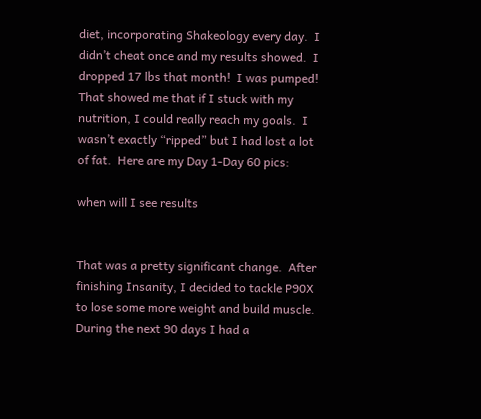diet, incorporating Shakeology every day.  I didn’t cheat once and my results showed.  I dropped 17 lbs that month!  I was pumped!  That showed me that if I stuck with my nutrition, I could really reach my goals.  I wasn’t exactly “ripped” but I had lost a lot of fat.  Here are my Day 1-Day 60 pics:

when will I see results


That was a pretty significant change.  After finishing Insanity, I decided to tackle P90X to lose some more weight and build muscle.  During the next 90 days I had a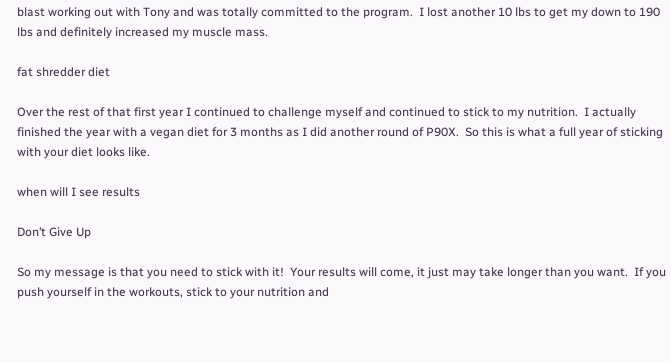blast working out with Tony and was totally committed to the program.  I lost another 10 lbs to get my down to 190 lbs and definitely increased my muscle mass.

fat shredder diet

Over the rest of that first year I continued to challenge myself and continued to stick to my nutrition.  I actually finished the year with a vegan diet for 3 months as I did another round of P90X.  So this is what a full year of sticking with your diet looks like.

when will I see results

Don’t Give Up

So my message is that you need to stick with it!  Your results will come, it just may take longer than you want.  If you push yourself in the workouts, stick to your nutrition and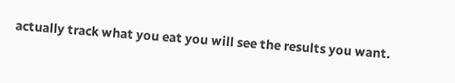actually track what you eat you will see the results you want.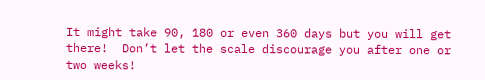It might take 90, 180 or even 360 days but you will get there!  Don’t let the scale discourage you after one or two weeks!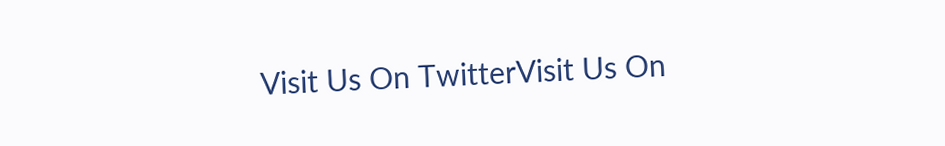Visit Us On TwitterVisit Us On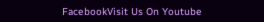FacebookVisit Us On Youtube